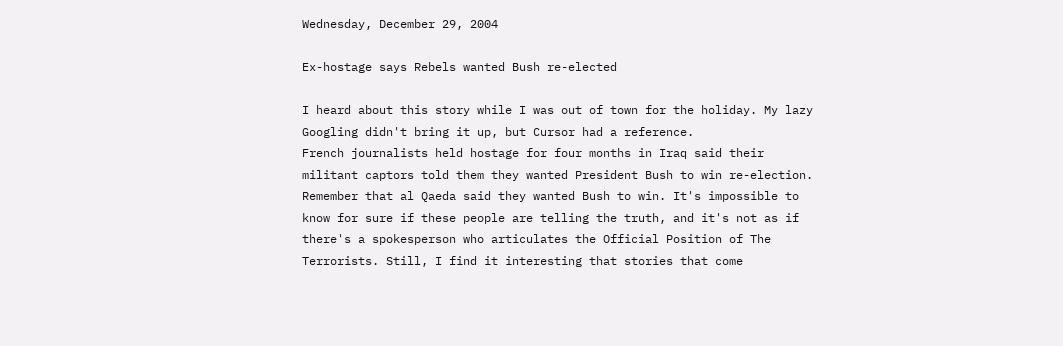Wednesday, December 29, 2004

Ex-hostage says Rebels wanted Bush re-elected

I heard about this story while I was out of town for the holiday. My lazy Googling didn't bring it up, but Cursor had a reference.
French journalists held hostage for four months in Iraq said their militant captors told them they wanted President Bush to win re-election.
Remember that al Qaeda said they wanted Bush to win. It's impossible to know for sure if these people are telling the truth, and it's not as if there's a spokesperson who articulates the Official Position of The Terrorists. Still, I find it interesting that stories that come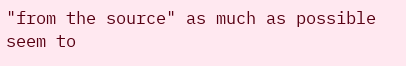"from the source" as much as possible seem to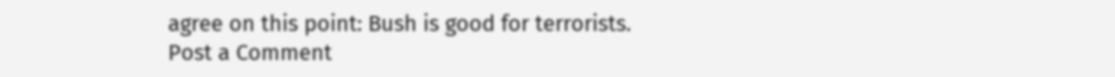agree on this point: Bush is good for terrorists.
Post a Comment